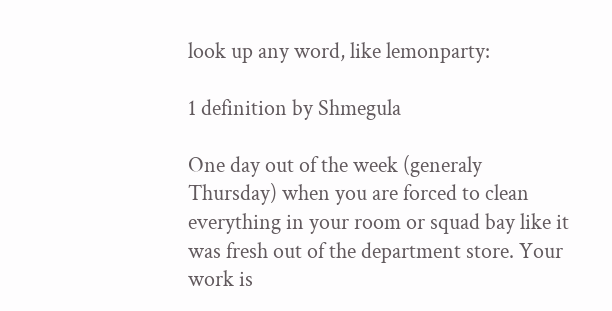look up any word, like lemonparty:

1 definition by Shmegula

One day out of the week (generaly Thursday) when you are forced to clean everything in your room or squad bay like it was fresh out of the department store. Your work is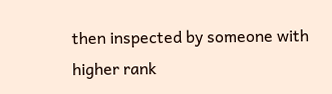then inspected by someone with higher rank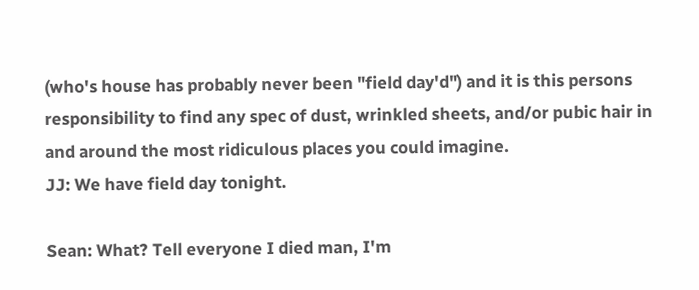(who's house has probably never been "field day'd") and it is this persons responsibility to find any spec of dust, wrinkled sheets, and/or pubic hair in and around the most ridiculous places you could imagine.
JJ: We have field day tonight.

Sean: What? Tell everyone I died man, I'm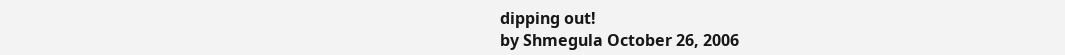dipping out!
by Shmegula October 26, 2006